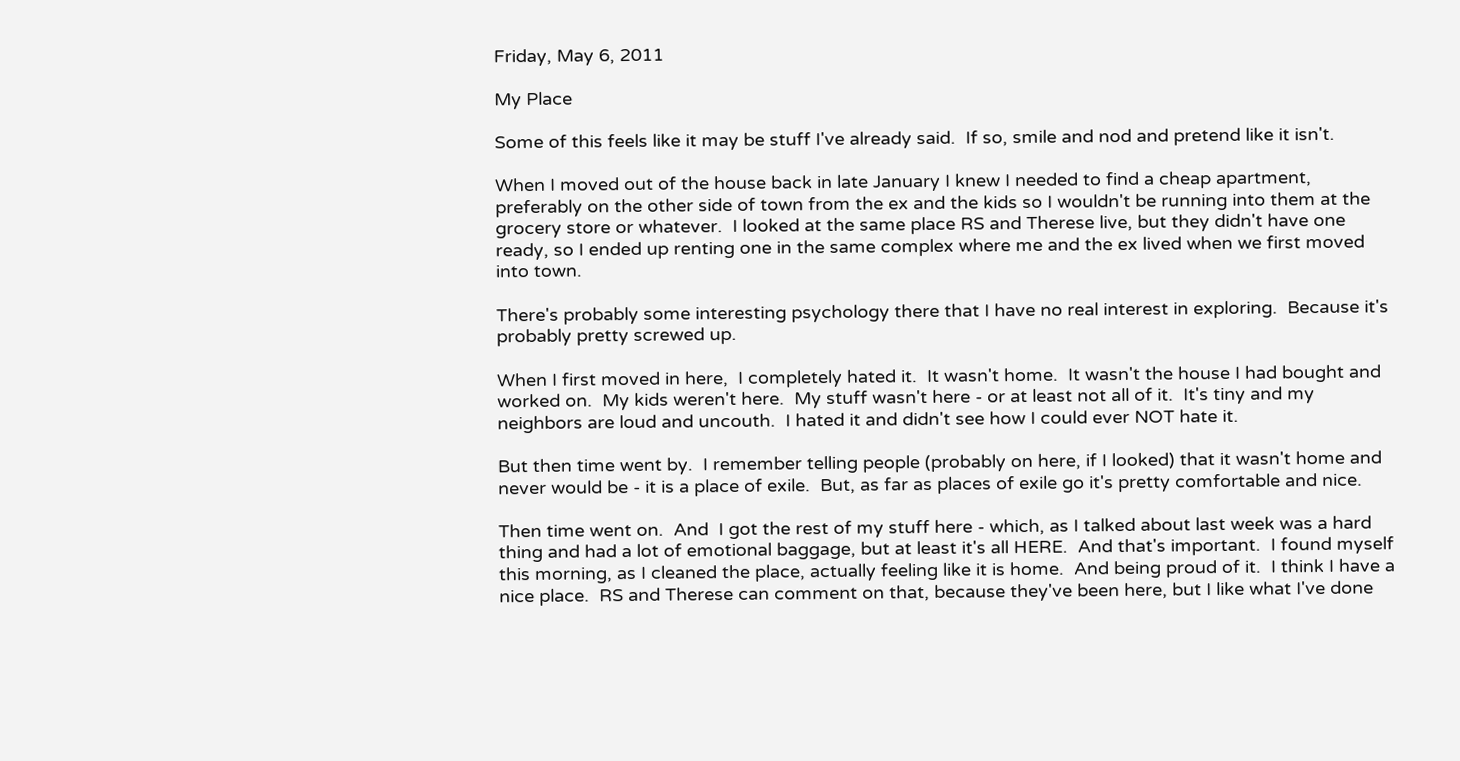Friday, May 6, 2011

My Place

Some of this feels like it may be stuff I've already said.  If so, smile and nod and pretend like it isn't.

When I moved out of the house back in late January I knew I needed to find a cheap apartment, preferably on the other side of town from the ex and the kids so I wouldn't be running into them at the grocery store or whatever.  I looked at the same place RS and Therese live, but they didn't have one ready, so I ended up renting one in the same complex where me and the ex lived when we first moved into town.

There's probably some interesting psychology there that I have no real interest in exploring.  Because it's probably pretty screwed up.

When I first moved in here,  I completely hated it.  It wasn't home.  It wasn't the house I had bought and worked on.  My kids weren't here.  My stuff wasn't here - or at least not all of it.  It's tiny and my neighbors are loud and uncouth.  I hated it and didn't see how I could ever NOT hate it.

But then time went by.  I remember telling people (probably on here, if I looked) that it wasn't home and never would be - it is a place of exile.  But, as far as places of exile go it's pretty comfortable and nice.

Then time went on.  And  I got the rest of my stuff here - which, as I talked about last week was a hard thing and had a lot of emotional baggage, but at least it's all HERE.  And that's important.  I found myself this morning, as I cleaned the place, actually feeling like it is home.  And being proud of it.  I think I have a nice place.  RS and Therese can comment on that, because they've been here, but I like what I've done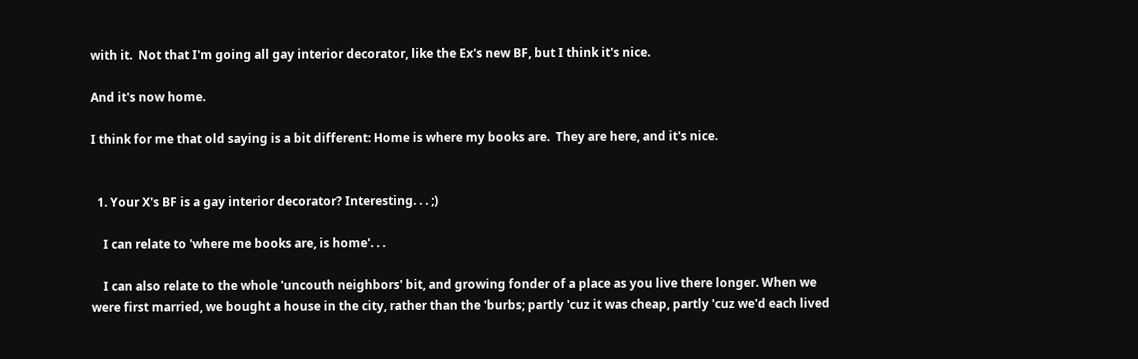with it.  Not that I'm going all gay interior decorator, like the Ex's new BF, but I think it's nice.

And it's now home.

I think for me that old saying is a bit different: Home is where my books are.  They are here, and it's nice.


  1. Your X's BF is a gay interior decorator? Interesting. . . ;)

    I can relate to 'where me books are, is home'. . .

    I can also relate to the whole 'uncouth neighbors' bit, and growing fonder of a place as you live there longer. When we were first married, we bought a house in the city, rather than the 'burbs; partly 'cuz it was cheap, partly 'cuz we'd each lived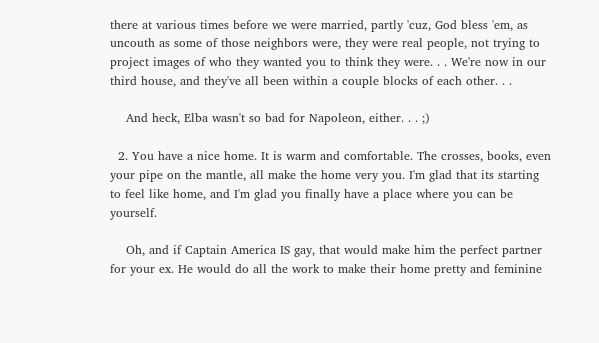there at various times before we were married, partly 'cuz, God bless 'em, as uncouth as some of those neighbors were, they were real people, not trying to project images of who they wanted you to think they were. . . We're now in our third house, and they've all been within a couple blocks of each other. . .

    And heck, Elba wasn't so bad for Napoleon, either. . . ;)

  2. You have a nice home. It is warm and comfortable. The crosses, books, even your pipe on the mantle, all make the home very you. I'm glad that its starting to feel like home, and I'm glad you finally have a place where you can be yourself.

    Oh, and if Captain America IS gay, that would make him the perfect partner for your ex. He would do all the work to make their home pretty and feminine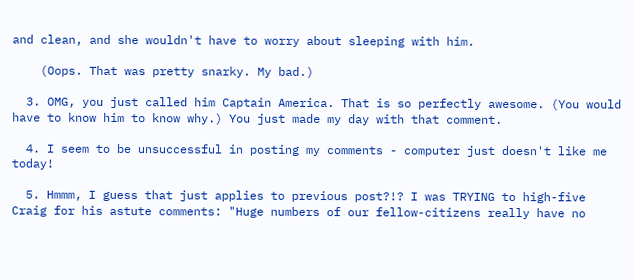and clean, and she wouldn't have to worry about sleeping with him.

    (Oops. That was pretty snarky. My bad.)

  3. OMG, you just called him Captain America. That is so perfectly awesome. (You would have to know him to know why.) You just made my day with that comment.

  4. I seem to be unsuccessful in posting my comments - computer just doesn't like me today!

  5. Hmmm, I guess that just applies to previous post?!? I was TRYING to high-five Craig for his astute comments: "Huge numbers of our fellow-citizens really have no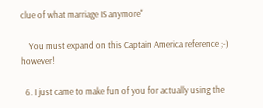clue of what marriage IS anymore"

    You must expand on this Captain America reference ;-) however!

  6. I just came to make fun of you for actually using the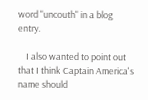word "uncouth" in a blog entry.

    I also wanted to point out that I think Captain America's name should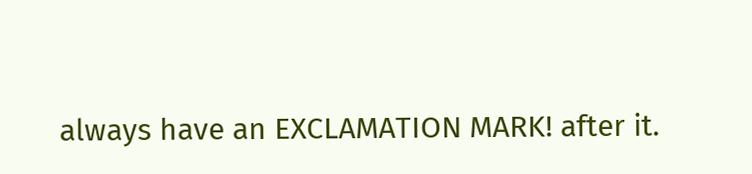always have an EXCLAMATION MARK! after it.